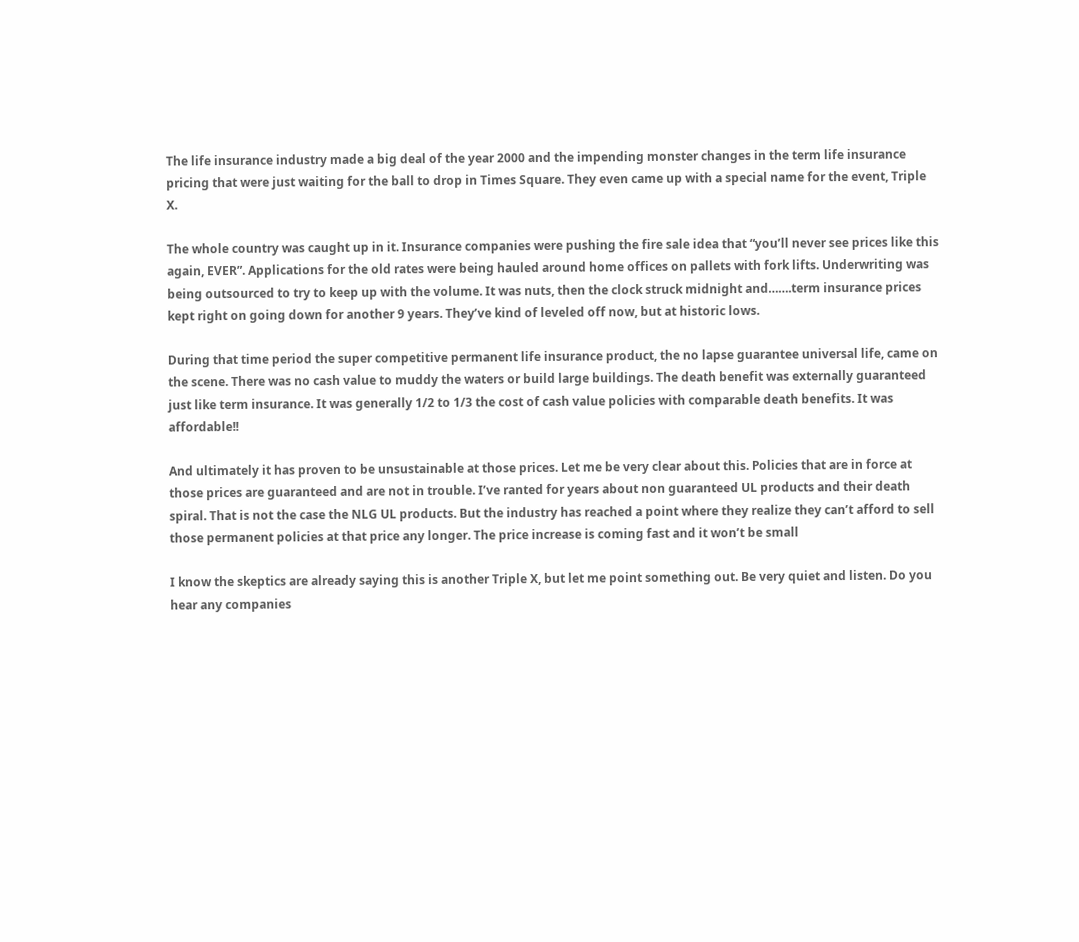The life insurance industry made a big deal of the year 2000 and the impending monster changes in the term life insurance pricing that were just waiting for the ball to drop in Times Square. They even came up with a special name for the event, Triple X.

The whole country was caught up in it. Insurance companies were pushing the fire sale idea that “you’ll never see prices like this again, EVER”. Applications for the old rates were being hauled around home offices on pallets with fork lifts. Underwriting was being outsourced to try to keep up with the volume. It was nuts, then the clock struck midnight and…….term insurance prices kept right on going down for another 9 years. They’ve kind of leveled off now, but at historic lows.

During that time period the super competitive permanent life insurance product, the no lapse guarantee universal life, came on the scene. There was no cash value to muddy the waters or build large buildings. The death benefit was externally guaranteed just like term insurance. It was generally 1/2 to 1/3 the cost of cash value policies with comparable death benefits. It was affordable!!

And ultimately it has proven to be unsustainable at those prices. Let me be very clear about this. Policies that are in force at those prices are guaranteed and are not in trouble. I’ve ranted for years about non guaranteed UL products and their death spiral. That is not the case the NLG UL products. But the industry has reached a point where they realize they can’t afford to sell those permanent policies at that price any longer. The price increase is coming fast and it won’t be small

I know the skeptics are already saying this is another Triple X, but let me point something out. Be very quiet and listen. Do you hear any companies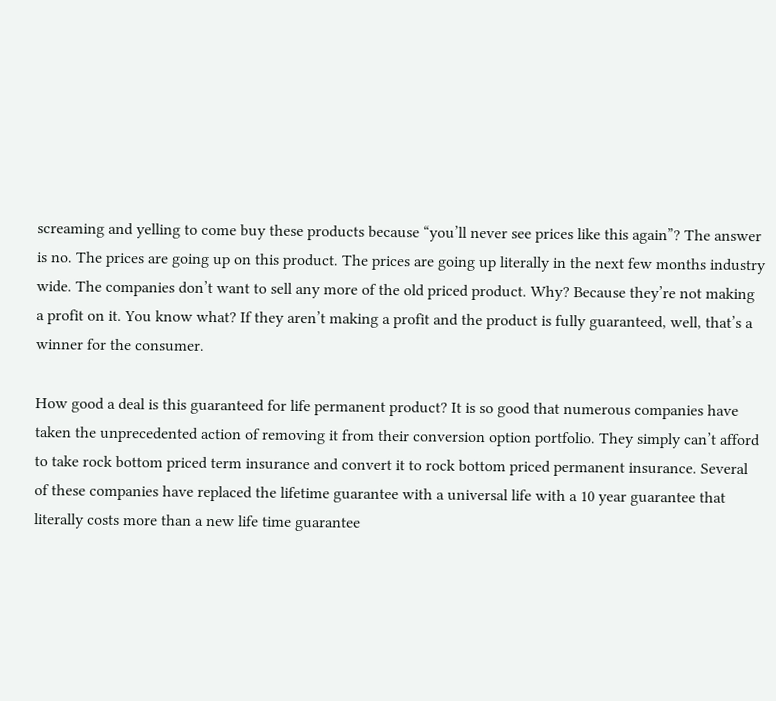screaming and yelling to come buy these products because “you’ll never see prices like this again”? The answer is no. The prices are going up on this product. The prices are going up literally in the next few months industry wide. The companies don’t want to sell any more of the old priced product. Why? Because they’re not making a profit on it. You know what? If they aren’t making a profit and the product is fully guaranteed, well, that’s a winner for the consumer.

How good a deal is this guaranteed for life permanent product? It is so good that numerous companies have taken the unprecedented action of removing it from their conversion option portfolio. They simply can’t afford to take rock bottom priced term insurance and convert it to rock bottom priced permanent insurance. Several of these companies have replaced the lifetime guarantee with a universal life with a 10 year guarantee that literally costs more than a new life time guarantee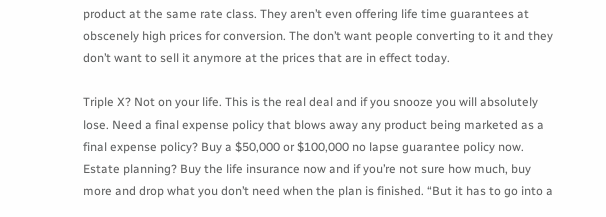product at the same rate class. They aren’t even offering life time guarantees at obscenely high prices for conversion. The don’t want people converting to it and they don’t want to sell it anymore at the prices that are in effect today.

Triple X? Not on your life. This is the real deal and if you snooze you will absolutely lose. Need a final expense policy that blows away any product being marketed as a final expense policy? Buy a $50,000 or $100,000 no lapse guarantee policy now. Estate planning? Buy the life insurance now and if you’re not sure how much, buy more and drop what you don’t need when the plan is finished. “But it has to go into a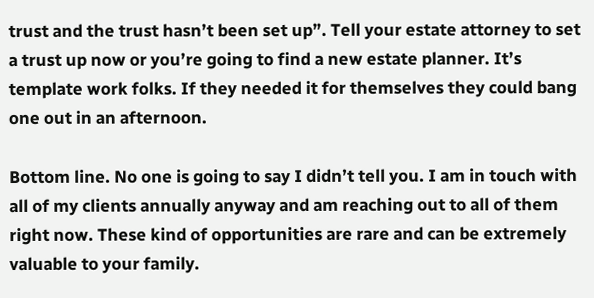trust and the trust hasn’t been set up”. Tell your estate attorney to set a trust up now or you’re going to find a new estate planner. It’s template work folks. If they needed it for themselves they could bang one out in an afternoon.

Bottom line. No one is going to say I didn’t tell you. I am in touch with all of my clients annually anyway and am reaching out to all of them right now. These kind of opportunities are rare and can be extremely valuable to your family.